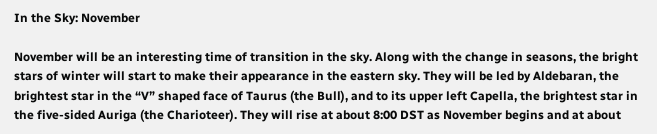In the Sky: November

November will be an interesting time of transition in the sky. Along with the change in seasons, the bright stars of winter will start to make their appearance in the eastern sky. They will be led by Aldebaran, the brightest star in the “V” shaped face of Taurus (the Bull), and to its upper left Capella, the brightest star in the five-sided Auriga (the Charioteer). They will rise at about 8:00 DST as November begins and at about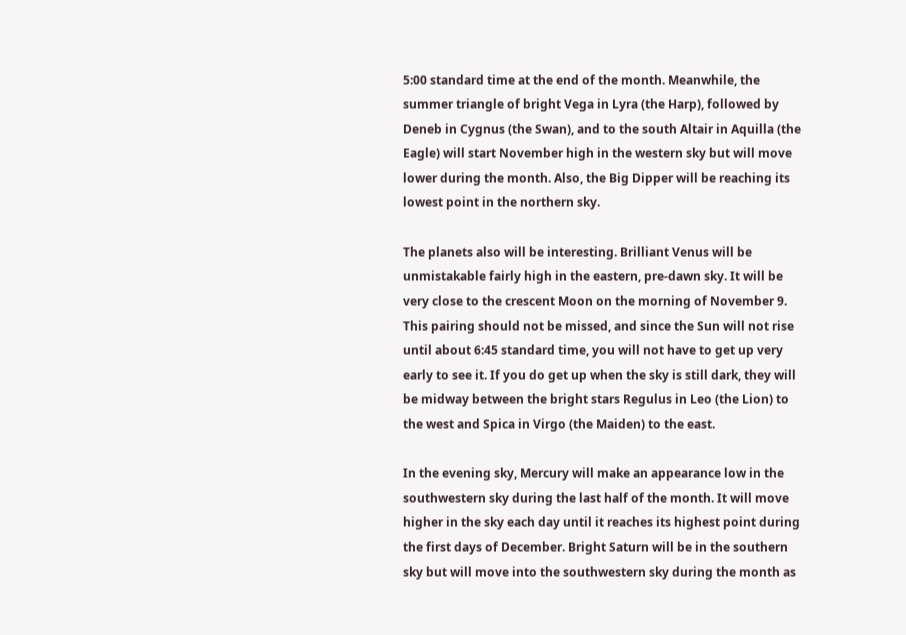5:00 standard time at the end of the month. Meanwhile, the summer triangle of bright Vega in Lyra (the Harp), followed by Deneb in Cygnus (the Swan), and to the south Altair in Aquilla (the Eagle) will start November high in the western sky but will move lower during the month. Also, the Big Dipper will be reaching its lowest point in the northern sky.

The planets also will be interesting. Brilliant Venus will be unmistakable fairly high in the eastern, pre-dawn sky. It will be very close to the crescent Moon on the morning of November 9. This pairing should not be missed, and since the Sun will not rise until about 6:45 standard time, you will not have to get up very early to see it. If you do get up when the sky is still dark, they will be midway between the bright stars Regulus in Leo (the Lion) to the west and Spica in Virgo (the Maiden) to the east.

In the evening sky, Mercury will make an appearance low in the southwestern sky during the last half of the month. It will move higher in the sky each day until it reaches its highest point during the first days of December. Bright Saturn will be in the southern sky but will move into the southwestern sky during the month as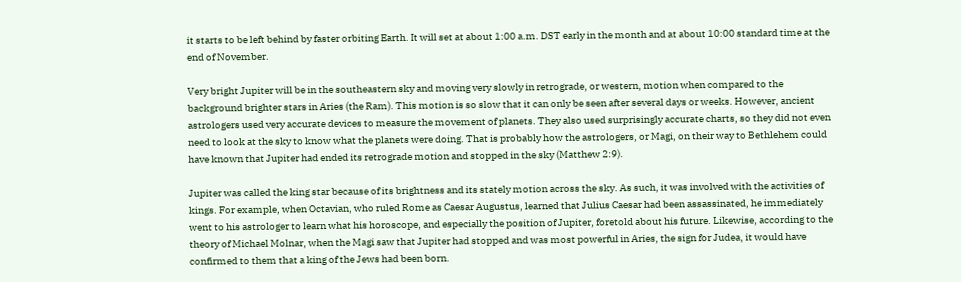it starts to be left behind by faster orbiting Earth. It will set at about 1:00 a.m. DST early in the month and at about 10:00 standard time at the end of November.

Very bright Jupiter will be in the southeastern sky and moving very slowly in retrograde, or western, motion when compared to the background brighter stars in Aries (the Ram). This motion is so slow that it can only be seen after several days or weeks. However, ancient astrologers used very accurate devices to measure the movement of planets. They also used surprisingly accurate charts, so they did not even need to look at the sky to know what the planets were doing. That is probably how the astrologers, or Magi, on their way to Bethlehem could have known that Jupiter had ended its retrograde motion and stopped in the sky (Matthew 2:9).

Jupiter was called the king star because of its brightness and its stately motion across the sky. As such, it was involved with the activities of kings. For example, when Octavian, who ruled Rome as Caesar Augustus, learned that Julius Caesar had been assassinated, he immediately went to his astrologer to learn what his horoscope, and especially the position of Jupiter, foretold about his future. Likewise, according to the theory of Michael Molnar, when the Magi saw that Jupiter had stopped and was most powerful in Aries, the sign for Judea, it would have confirmed to them that a king of the Jews had been born.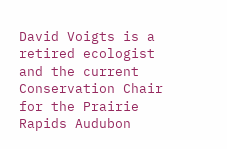David Voigts is a retired ecologist and the current Conservation Chair for the Prairie Rapids Audubon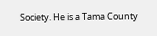Society. He is a Tama County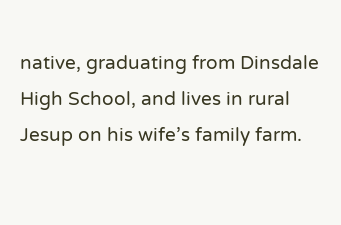native, graduating from Dinsdale High School, and lives in rural Jesup on his wife’s family farm.